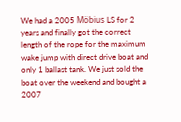We had a 2005 Möbius LS for 2 years and finally got the correct length of the rope for the maximum wake jump with direct drive boat and only 1 ballast tank. We just sold the boat over the weekend and bought a 2007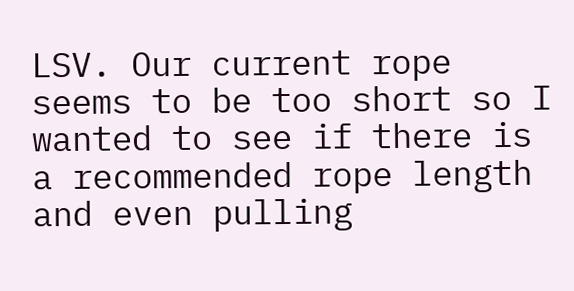LSV. Our current rope seems to be too short so I wanted to see if there is a recommended rope length and even pulling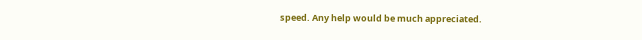speed. Any help would be much appreciated.